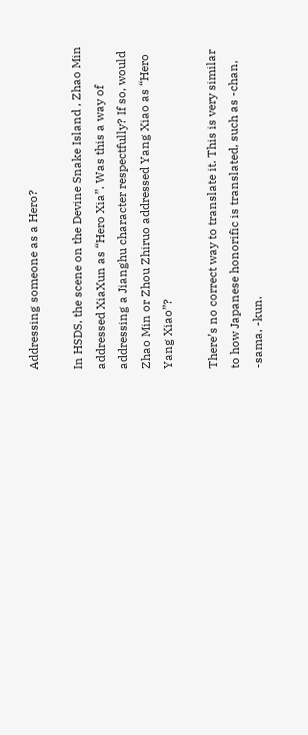Addressing someone as a Hero?

In HSDS, the scene on the Devine Snake Island , Zhao Min addressed XiaXun as “Hero Xia”. Was this a way of addressing a Jianghu character respectfully? If so, would Zhao Min or Zhou Zhiruo addressed Yang Xiao as “Hero Yang Xiao”?

There’s no correct way to translate it. This is very similar to how Japanese honorific is translated, such as -chan, -sama, -kun.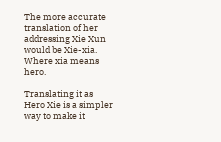The more accurate translation of her addressing Xie Xun would be Xie-xia. Where xia means hero.

Translating it as Hero Xie is a simpler way to make it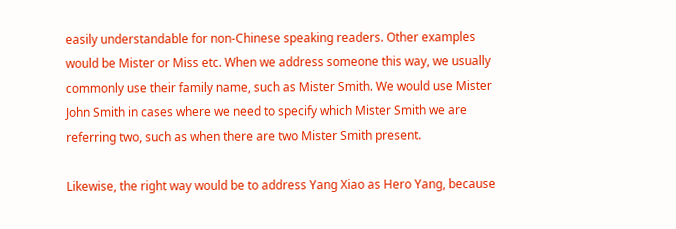easily understandable for non-Chinese speaking readers. Other examples would be Mister or Miss etc. When we address someone this way, we usually commonly use their family name, such as Mister Smith. We would use Mister John Smith in cases where we need to specify which Mister Smith we are referring two, such as when there are two Mister Smith present.

Likewise, the right way would be to address Yang Xiao as Hero Yang, because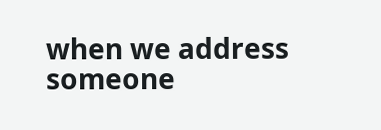when we address someone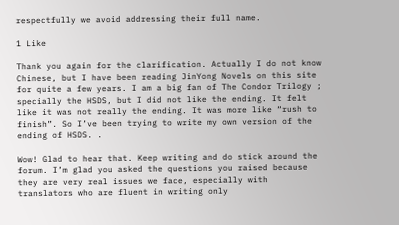respectfully we avoid addressing their full name.

1 Like

Thank you again for the clarification. Actually I do not know Chinese, but I have been reading JinYong Novels on this site for quite a few years. I am a big fan of The Condor Trilogy ; specially the HSDS, but I did not like the ending. It felt like it was not really the ending. It was more like “rush to finish”. So I’ve been trying to write my own version of the ending of HSDS. .

Wow! Glad to hear that. Keep writing and do stick around the forum. I’m glad you asked the questions you raised because they are very real issues we face, especially with translators who are fluent in writing only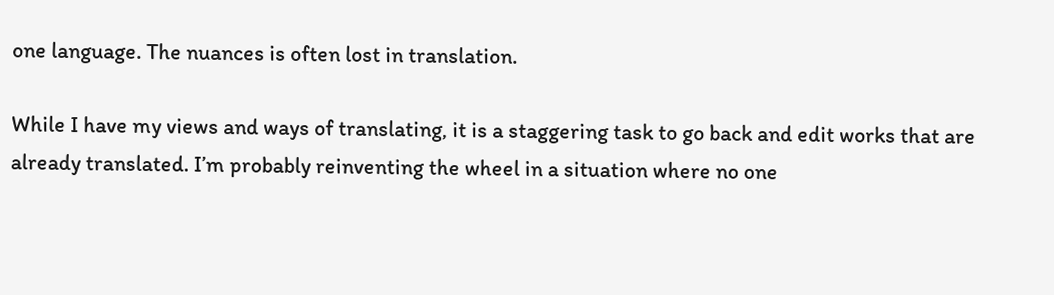one language. The nuances is often lost in translation.

While I have my views and ways of translating, it is a staggering task to go back and edit works that are already translated. I’m probably reinventing the wheel in a situation where no one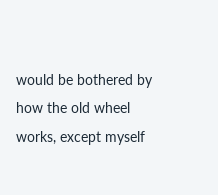would be bothered by how the old wheel works, except myself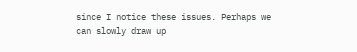since I notice these issues. Perhaps we can slowly draw up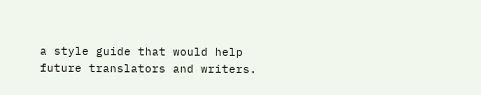a style guide that would help future translators and writers.